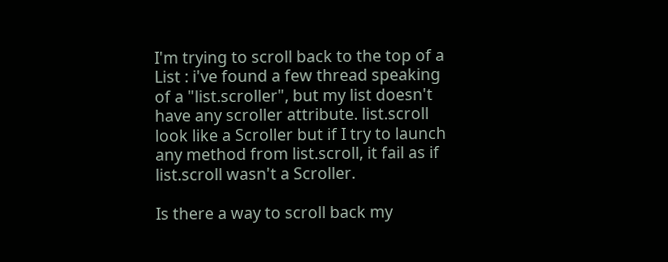I'm trying to scroll back to the top of a List : i've found a few thread speaking of a "list.scroller", but my list doesn't have any scroller attribute. list.scroll look like a Scroller but if I try to launch any method from list.scroll, it fail as if list.scroll wasn't a Scroller.

Is there a way to scroll back my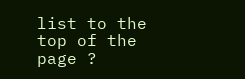list to the top of the page ?